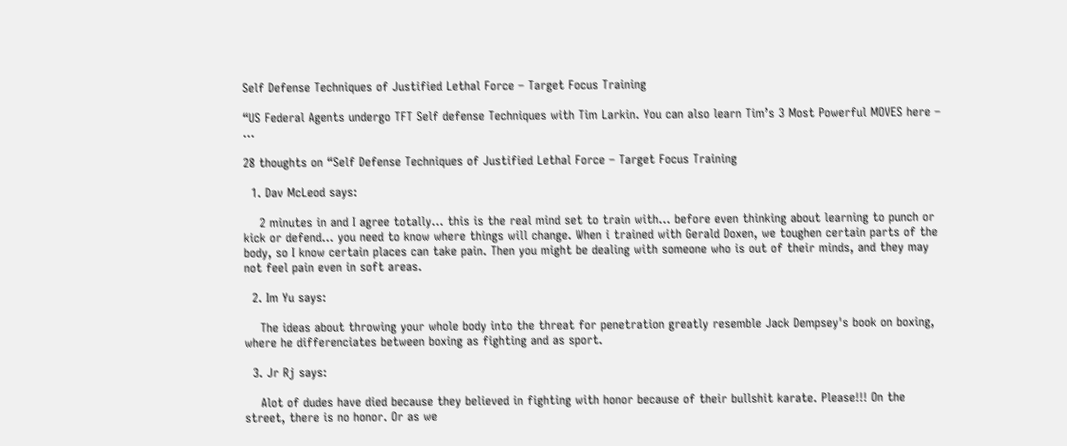Self Defense Techniques of Justified Lethal Force – Target Focus Training

“US Federal Agents undergo TFT Self defense Techniques with Tim Larkin. You can also learn Tim’s 3 Most Powerful MOVES here – …

28 thoughts on “Self Defense Techniques of Justified Lethal Force – Target Focus Training

  1. Dav McLeod says:

    2 minutes in and I agree totally… this is the real mind set to train with… before even thinking about learning to punch or kick or defend… you need to know where things will change. When i trained with Gerald Doxen, we toughen certain parts of the body, so I know certain places can take pain. Then you might be dealing with someone who is out of their minds, and they may not feel pain even in soft areas.

  2. Im Yu says:

    The ideas about throwing your whole body into the threat for penetration greatly resemble Jack Dempsey's book on boxing, where he differenciates between boxing as fighting and as sport.

  3. Jr Rj says:

    Alot of dudes have died because they believed in fighting with honor because of their bullshit karate. Please!!! On the street, there is no honor. Or as we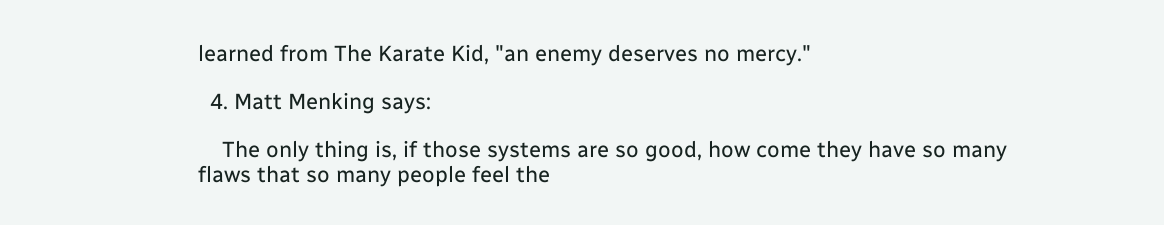learned from The Karate Kid, "an enemy deserves no mercy."

  4. Matt Menking says:

    The only thing is, if those systems are so good, how come they have so many flaws that so many people feel the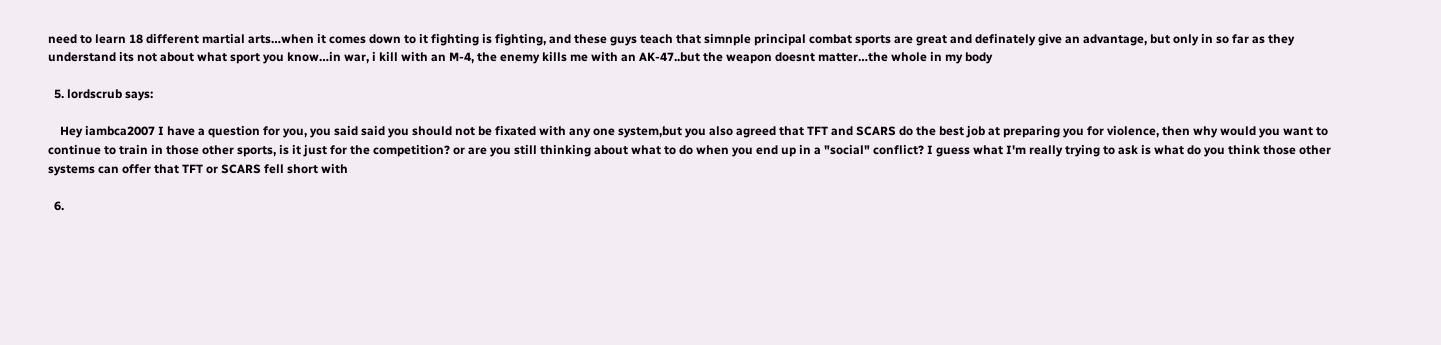need to learn 18 different martial arts…when it comes down to it fighting is fighting, and these guys teach that simnple principal combat sports are great and definately give an advantage, but only in so far as they understand its not about what sport you know…in war, i kill with an M-4, the enemy kills me with an AK-47..but the weapon doesnt matter…the whole in my body

  5. lordscrub says:

    Hey iambca2007 I have a question for you, you said said you should not be fixated with any one system,but you also agreed that TFT and SCARS do the best job at preparing you for violence, then why would you want to continue to train in those other sports, is it just for the competition? or are you still thinking about what to do when you end up in a "social" conflict? I guess what I'm really trying to ask is what do you think those other systems can offer that TFT or SCARS fell short with

  6.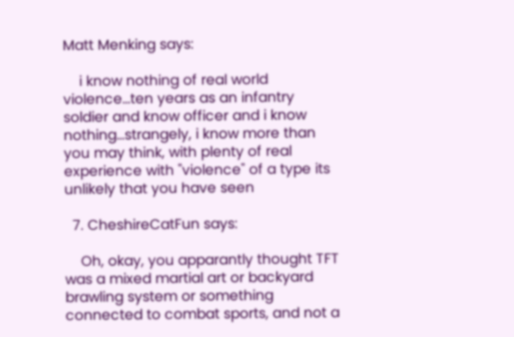Matt Menking says:

    i know nothing of real world violence…ten years as an infantry soldier and know officer and i know nothing…strangely, i know more than you may think, with plenty of real experience with "violence" of a type its unlikely that you have seen

  7. CheshireCatFun says:

    Oh, okay, you apparantly thought TFT was a mixed martial art or backyard brawling system or something connected to combat sports, and not a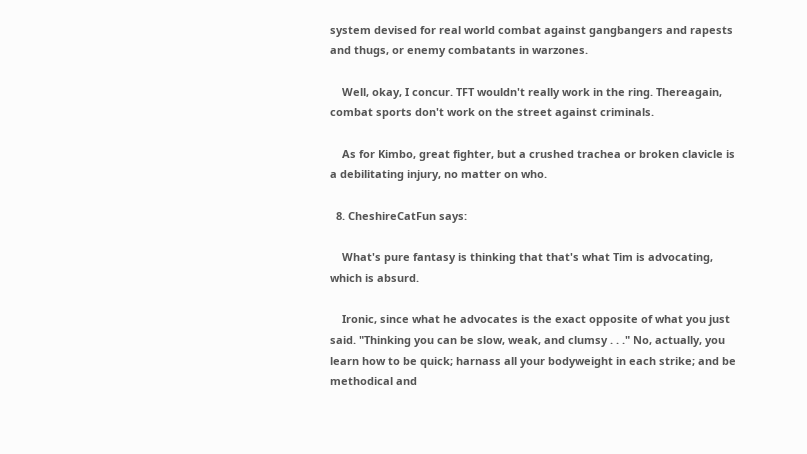system devised for real world combat against gangbangers and rapests and thugs, or enemy combatants in warzones.

    Well, okay, I concur. TFT wouldn't really work in the ring. Thereagain, combat sports don't work on the street against criminals.

    As for Kimbo, great fighter, but a crushed trachea or broken clavicle is a debilitating injury, no matter on who.

  8. CheshireCatFun says:

    What's pure fantasy is thinking that that's what Tim is advocating, which is absurd.

    Ironic, since what he advocates is the exact opposite of what you just said. "Thinking you can be slow, weak, and clumsy . . ." No, actually, you learn how to be quick; harnass all your bodyweight in each strike; and be methodical and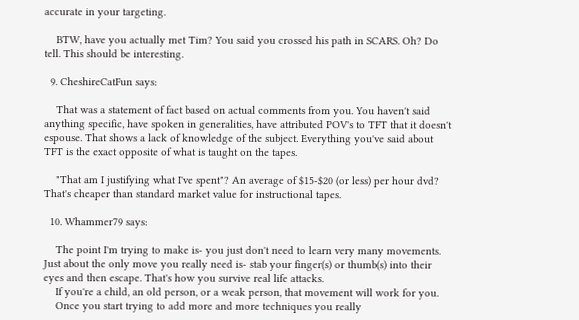accurate in your targeting.

    BTW, have you actually met Tim? You said you crossed his path in SCARS. Oh? Do tell. This should be interesting.

  9. CheshireCatFun says:

    That was a statement of fact based on actual comments from you. You haven't said anything specific, have spoken in generalities, have attributed POV's to TFT that it doesn't espouse. That shows a lack of knowledge of the subject. Everything you've said about TFT is the exact opposite of what is taught on the tapes.

    "That am I justifying what I've spent"? An average of $15-$20 (or less) per hour dvd? That's cheaper than standard market value for instructional tapes.

  10. Whammer79 says:

    The point I'm trying to make is- you just don't need to learn very many movements. Just about the only move you really need is- stab your finger(s) or thumb(s) into their eyes and then escape. That's how you survive real life attacks.
    If you're a child, an old person, or a weak person, that movement will work for you.
    Once you start trying to add more and more techniques you really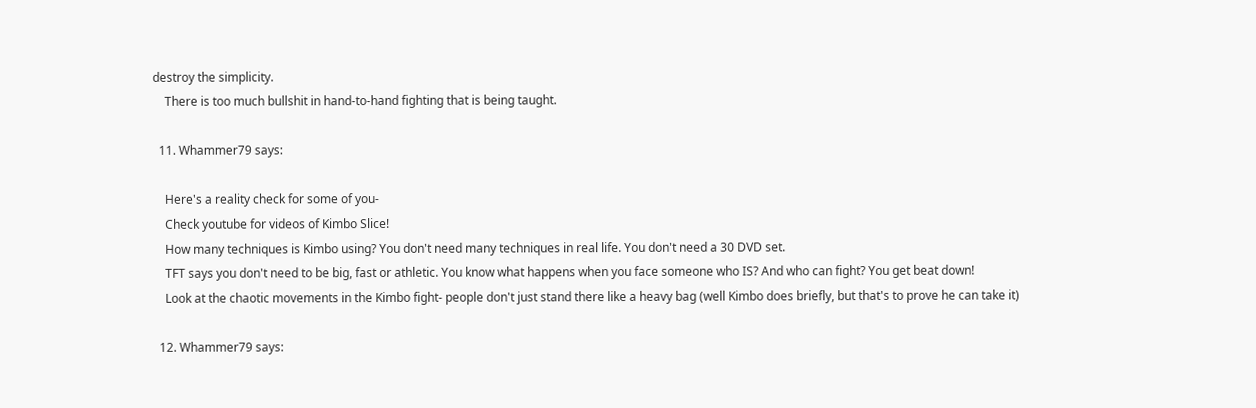destroy the simplicity.
    There is too much bullshit in hand-to-hand fighting that is being taught.

  11. Whammer79 says:

    Here's a reality check for some of you-
    Check youtube for videos of Kimbo Slice!
    How many techniques is Kimbo using? You don't need many techniques in real life. You don't need a 30 DVD set.
    TFT says you don't need to be big, fast or athletic. You know what happens when you face someone who IS? And who can fight? You get beat down!
    Look at the chaotic movements in the Kimbo fight- people don't just stand there like a heavy bag (well Kimbo does briefly, but that's to prove he can take it)

  12. Whammer79 says: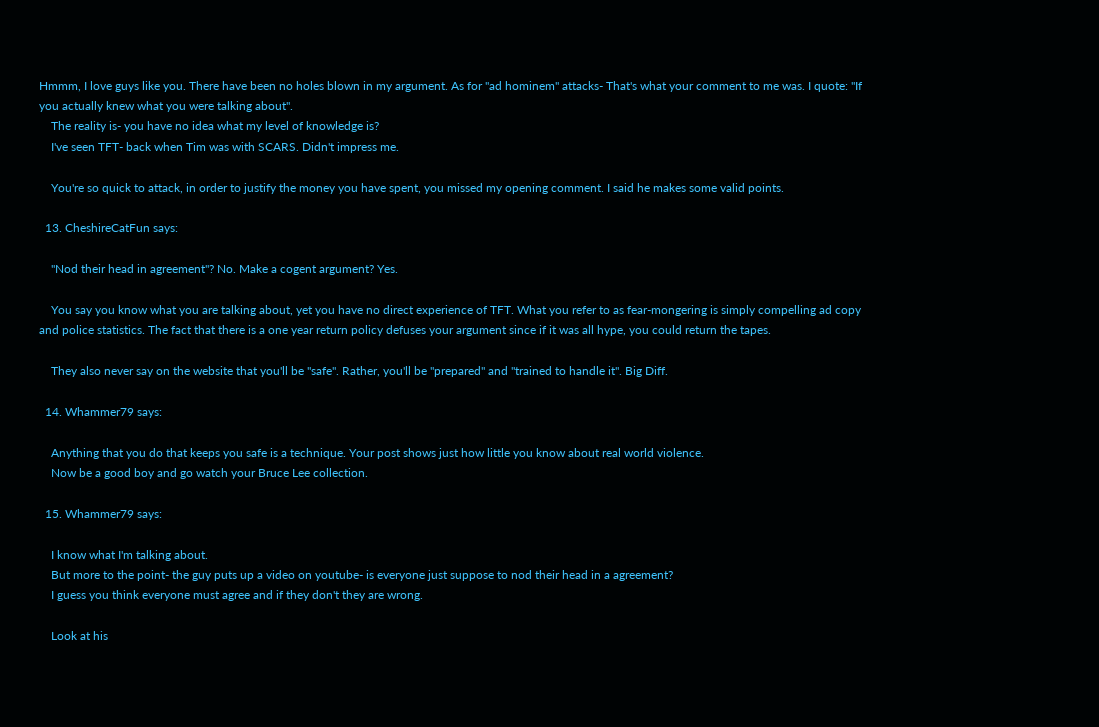Hmmm, I love guys like you. There have been no holes blown in my argument. As for "ad hominem" attacks- That's what your comment to me was. I quote: "If you actually knew what you were talking about".
    The reality is- you have no idea what my level of knowledge is?
    I've seen TFT- back when Tim was with SCARS. Didn't impress me.

    You're so quick to attack, in order to justify the money you have spent, you missed my opening comment. I said he makes some valid points.

  13. CheshireCatFun says:

    "Nod their head in agreement"? No. Make a cogent argument? Yes.

    You say you know what you are talking about, yet you have no direct experience of TFT. What you refer to as fear-mongering is simply compelling ad copy and police statistics. The fact that there is a one year return policy defuses your argument since if it was all hype, you could return the tapes.

    They also never say on the website that you'll be "safe". Rather, you'll be "prepared" and "trained to handle it". Big Diff.

  14. Whammer79 says:

    Anything that you do that keeps you safe is a technique. Your post shows just how little you know about real world violence.
    Now be a good boy and go watch your Bruce Lee collection.

  15. Whammer79 says:

    I know what I'm talking about.
    But more to the point- the guy puts up a video on youtube- is everyone just suppose to nod their head in a agreement?
    I guess you think everyone must agree and if they don't they are wrong.

    Look at his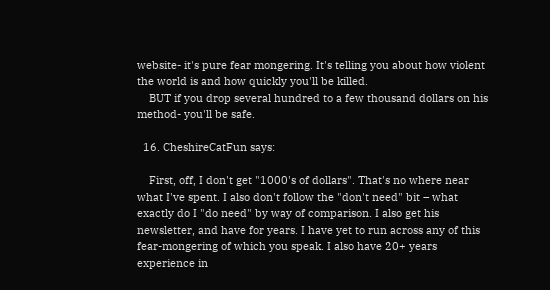website- it's pure fear mongering. It's telling you about how violent the world is and how quickly you'll be killed.
    BUT if you drop several hundred to a few thousand dollars on his method- you'll be safe.

  16. CheshireCatFun says:

    First, off, I don't get "1000's of dollars". That's no where near what I've spent. I also don't follow the "don't need" bit – what exactly do I "do need" by way of comparison. I also get his newsletter, and have for years. I have yet to run across any of this fear-mongering of which you speak. I also have 20+ years experience in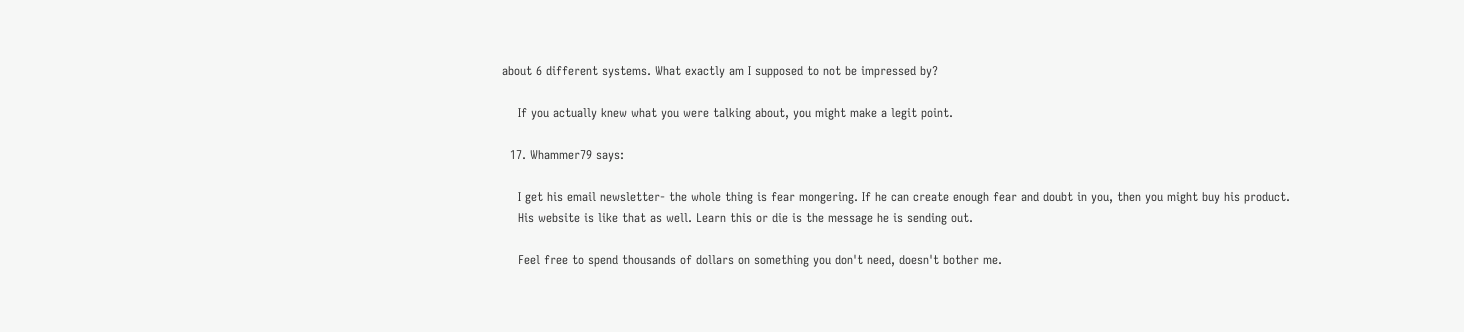about 6 different systems. What exactly am I supposed to not be impressed by?

    If you actually knew what you were talking about, you might make a legit point.

  17. Whammer79 says:

    I get his email newsletter- the whole thing is fear mongering. If he can create enough fear and doubt in you, then you might buy his product.
    His website is like that as well. Learn this or die is the message he is sending out.

    Feel free to spend thousands of dollars on something you don't need, doesn't bother me.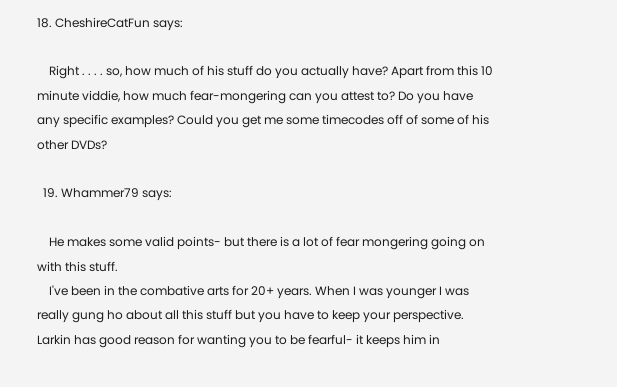18. CheshireCatFun says:

    Right . . . . so, how much of his stuff do you actually have? Apart from this 10 minute viddie, how much fear-mongering can you attest to? Do you have any specific examples? Could you get me some timecodes off of some of his other DVDs?

  19. Whammer79 says:

    He makes some valid points- but there is a lot of fear mongering going on with this stuff.
    I've been in the combative arts for 20+ years. When I was younger I was really gung ho about all this stuff but you have to keep your perspective. Larkin has good reason for wanting you to be fearful- it keeps him in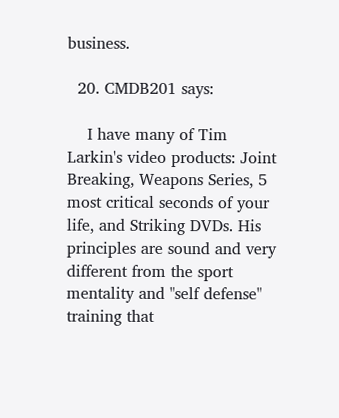business.

  20. CMDB201 says:

    I have many of Tim Larkin's video products: Joint Breaking, Weapons Series, 5 most critical seconds of your life, and Striking DVDs. His principles are sound and very different from the sport mentality and "self defense" training that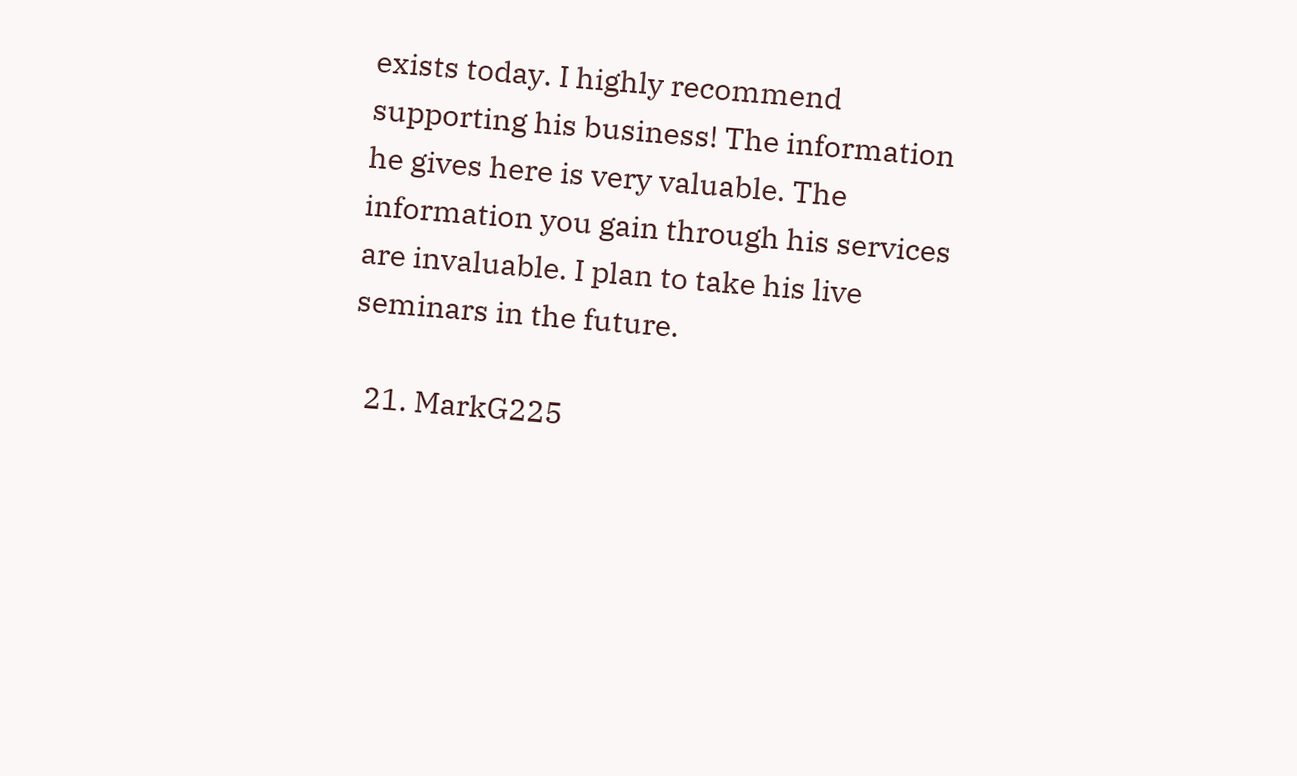exists today. I highly recommend supporting his business! The information he gives here is very valuable. The information you gain through his services are invaluable. I plan to take his live seminars in the future.

  21. MarkG225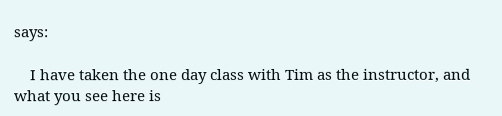says:

    I have taken the one day class with Tim as the instructor, and what you see here is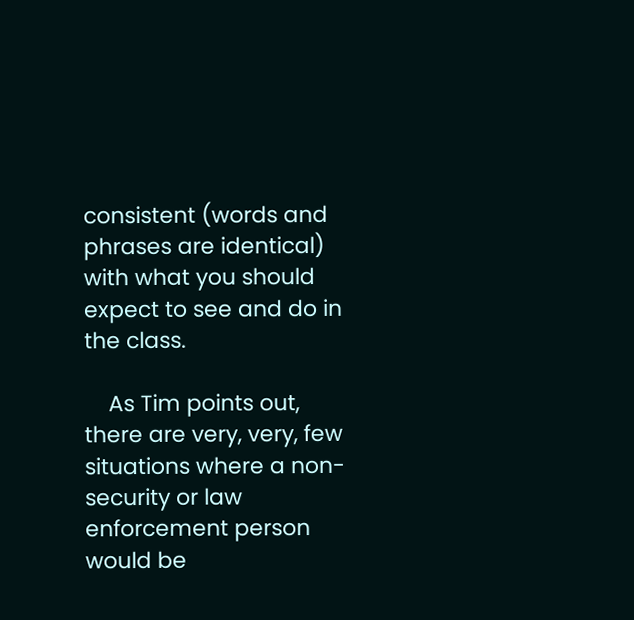consistent (words and phrases are identical) with what you should expect to see and do in the class.

    As Tim points out, there are very, very, few situations where a non-security or law enforcement person would be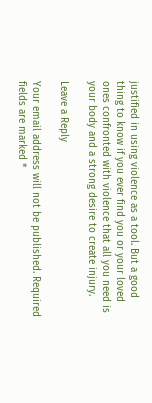justified in using violence as a tool. But a good thing to know if you ever find you or your loved ones confronted with violence that all you need is your body and a strong desire to create injury.

Leave a Reply

Your email address will not be published. Required fields are marked *